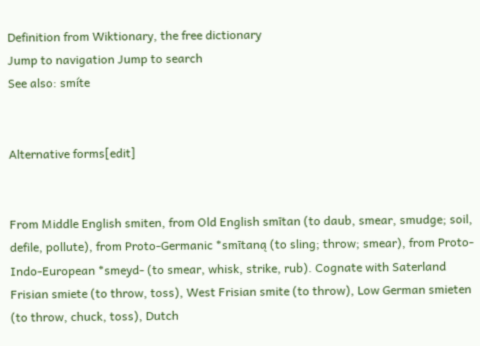Definition from Wiktionary, the free dictionary
Jump to navigation Jump to search
See also: smíte


Alternative forms[edit]


From Middle English smiten, from Old English smītan (to daub, smear, smudge; soil, defile, pollute), from Proto-Germanic *smītaną (to sling; throw; smear), from Proto-Indo-European *smeyd- (to smear, whisk, strike, rub). Cognate with Saterland Frisian smiete (to throw, toss), West Frisian smite (to throw), Low German smieten (to throw, chuck, toss), Dutch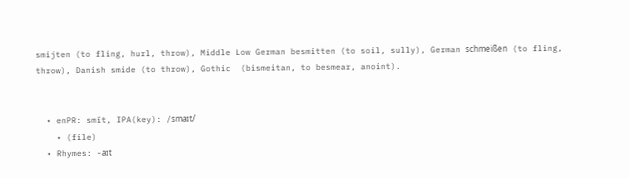smijten (to fling, hurl, throw), Middle Low German besmitten (to soil, sully), German schmeißen (to fling, throw), Danish smide (to throw), Gothic  (bismeitan, to besmear, anoint).


  • enPR: smīt, IPA(key): /smaɪt/
    • (file)
  • Rhymes: -aɪt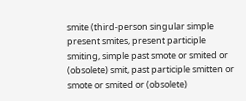smite (third-person singular simple present smites, present participle smiting, simple past smote or smited or (obsolete) smit, past participle smitten or smote or smited or (obsolete)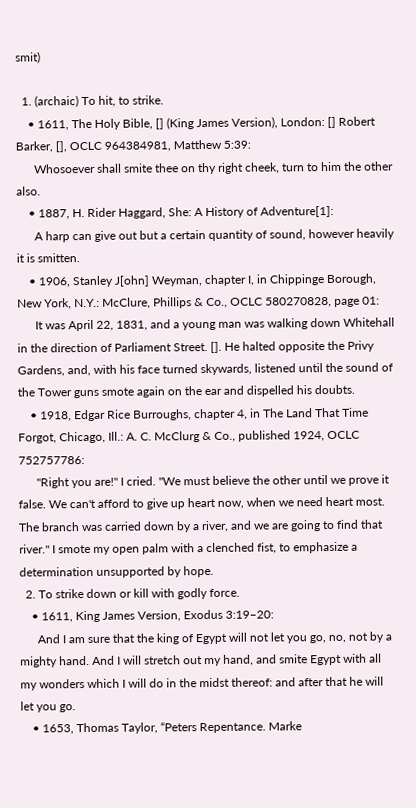smit)

  1. (archaic) To hit, to strike.
    • 1611, The Holy Bible, [] (King James Version), London: [] Robert Barker, [], OCLC 964384981, Matthew 5:39:
      Whosoever shall smite thee on thy right cheek, turn to him the other also.
    • 1887, H. Rider Haggard, She: A History of Adventure[1]:
      A harp can give out but a certain quantity of sound, however heavily it is smitten.
    • 1906, Stanley J[ohn] Weyman, chapter I, in Chippinge Borough, New York, N.Y.: McClure, Phillips & Co., OCLC 580270828, page 01:
      It was April 22, 1831, and a young man was walking down Whitehall in the direction of Parliament Street. []. He halted opposite the Privy Gardens, and, with his face turned skywards, listened until the sound of the Tower guns smote again on the ear and dispelled his doubts.
    • 1918, Edgar Rice Burroughs, chapter 4, in The Land That Time Forgot, Chicago, Ill.: A. C. McClurg & Co., published 1924, OCLC 752757786:
      "Right you are!" I cried. "We must believe the other until we prove it false. We can't afford to give up heart now, when we need heart most. The branch was carried down by a river, and we are going to find that river." I smote my open palm with a clenched fist, to emphasize a determination unsupported by hope.
  2. To strike down or kill with godly force.
    • 1611, King James Version, Exodus 3:19–20:
      And I am sure that the king of Egypt will not let you go, no, not by a mighty hand. And I will stretch out my hand, and smite Egypt with all my wonders which I will do in the midst thereof: and after that he will let you go.
    • 1653, Thomas Taylor, “Peters Repentance. Marke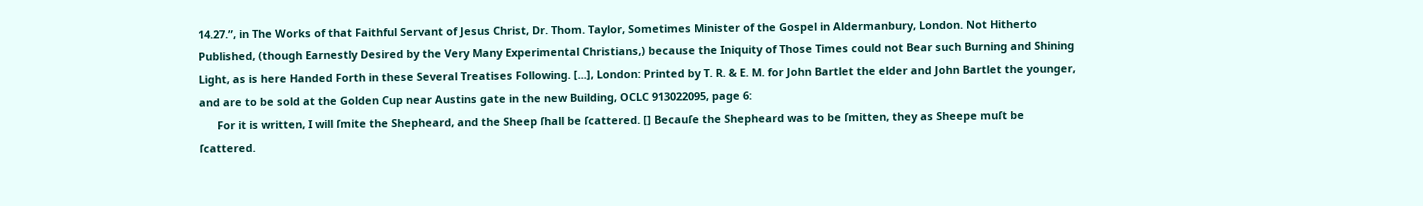14.27.”, in The Works of that Faithful Servant of Jesus Christ, Dr. Thom. Taylor, Sometimes Minister of the Gospel in Aldermanbury, London. Not Hitherto Published, (though Earnestly Desired by the Very Many Experimental Christians,) because the Iniquity of Those Times could not Bear such Burning and Shining Light, as is here Handed Forth in these Several Treatises Following. [...], London: Printed by T. R. & E. M. for John Bartlet the elder and John Bartlet the younger, and are to be sold at the Golden Cup near Austins gate in the new Building, OCLC 913022095, page 6:
      For it is written, I will ſmite the Shepheard, and the Sheep ſhall be ſcattered. [] Becauſe the Shepheard was to be ſmitten, they as Sheepe muſt be ſcattered.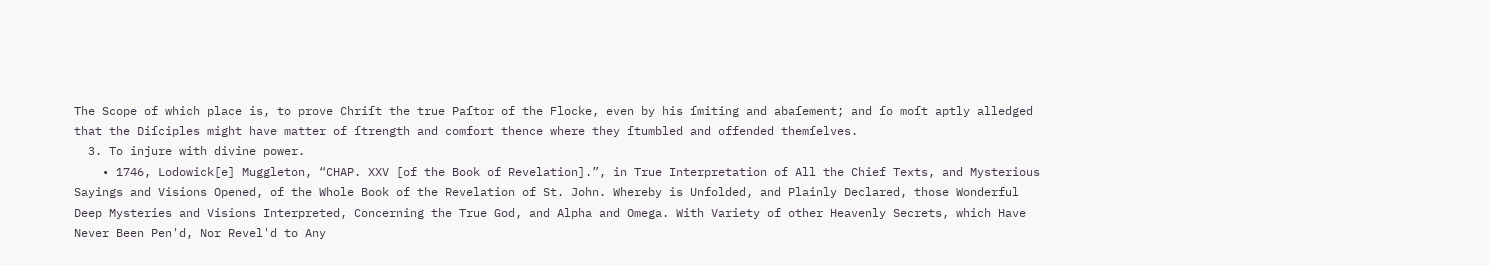The Scope of which place is, to prove Chriſt the true Paſtor of the Flocke, even by his ſmiting and abaſement; and ſo moſt aptly alledged that the Diſciples might have matter of ſtrength and comfort thence where they ſtumbled and offended themſelves.
  3. To injure with divine power.
    • 1746, Lodowick[e] Muggleton, “CHAP. XXV [of the Book of Revelation].”, in True Interpretation of All the Chief Texts, and Mysterious Sayings and Visions Opened, of the Whole Book of the Revelation of St. John. Whereby is Unfolded, and Plainly Declared, those Wonderful Deep Mysteries and Visions Interpreted, Concerning the True God, and Alpha and Omega. With Variety of other Heavenly Secrets, which Have Never Been Pen'd, Nor Revel'd to Any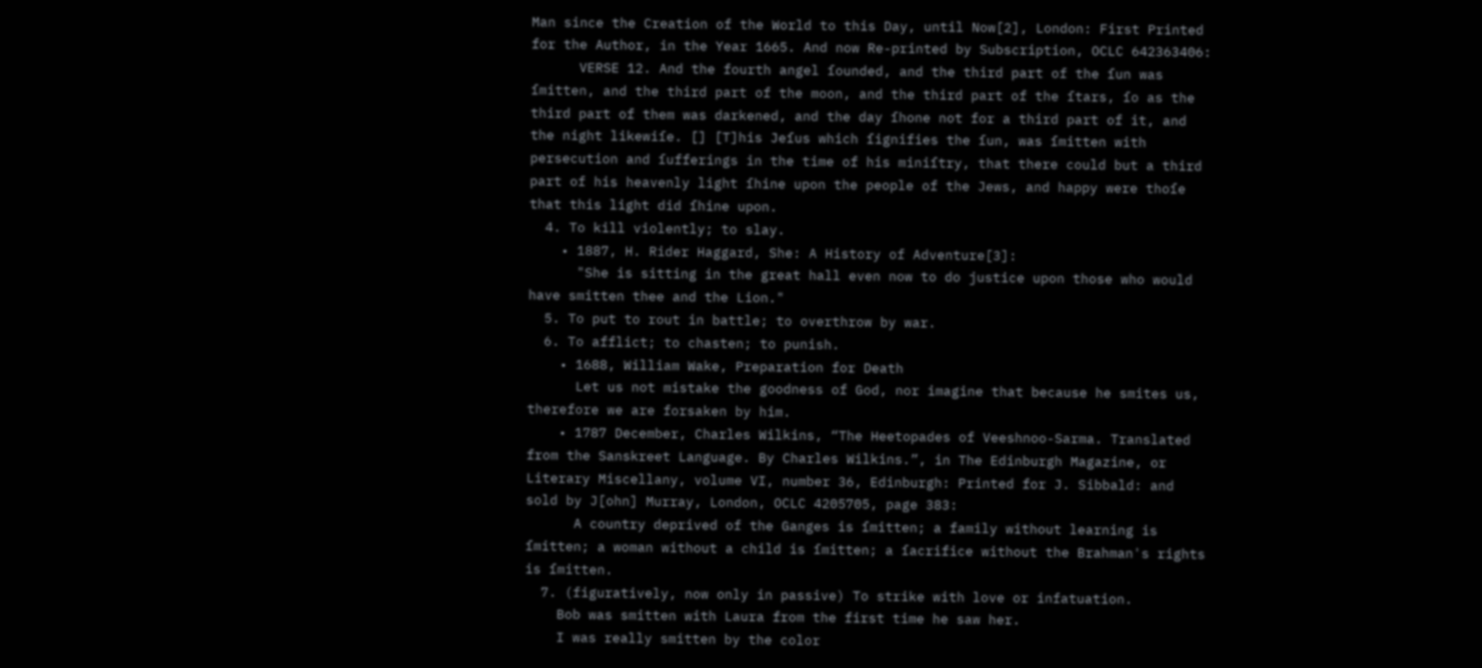Man since the Creation of the World to this Day, until Now[2], London: First Printed for the Author, in the Year 1665. And now Re-printed by Subscription, OCLC 642363406:
      VERSE 12. And the fourth angel ſounded, and the third part of the ſun was ſmitten, and the third part of the moon, and the third part of the ſtars, ſo as the third part of them was darkened, and the day ſhone not for a third part of it, and the night likewiſe. [] [T]his Jeſus which ſignifies the ſun, was ſmitten with persecution and ſufferings in the time of his miniſtry, that there could but a third part of his heavenly light ſhine upon the people of the Jews, and happy were thoſe that this light did ſhine upon.
  4. To kill violently; to slay.
    • 1887, H. Rider Haggard, She: A History of Adventure[3]:
      "She is sitting in the great hall even now to do justice upon those who would have smitten thee and the Lion."
  5. To put to rout in battle; to overthrow by war.
  6. To afflict; to chasten; to punish.
    • 1688, William Wake, Preparation for Death
      Let us not mistake the goodness of God, nor imagine that because he smites us, therefore we are forsaken by him.
    • 1787 December, Charles Wilkins, “The Heetopades of Veeshnoo-Sarma. Translated from the Sanskreet Language. By Charles Wilkins.”, in The Edinburgh Magazine, or Literary Miscellany, volume VI, number 36, Edinburgh: Printed for J. Sibbald: and sold by J[ohn] Murray, London, OCLC 4205705, page 383:
      A country deprived of the Ganges is ſmitten; a family without learning is ſmitten; a woman without a child is ſmitten; a ſacrifice without the Brahman's rights is ſmitten.
  7. (figuratively, now only in passive) To strike with love or infatuation.
    Bob was smitten with Laura from the first time he saw her.
    I was really smitten by the color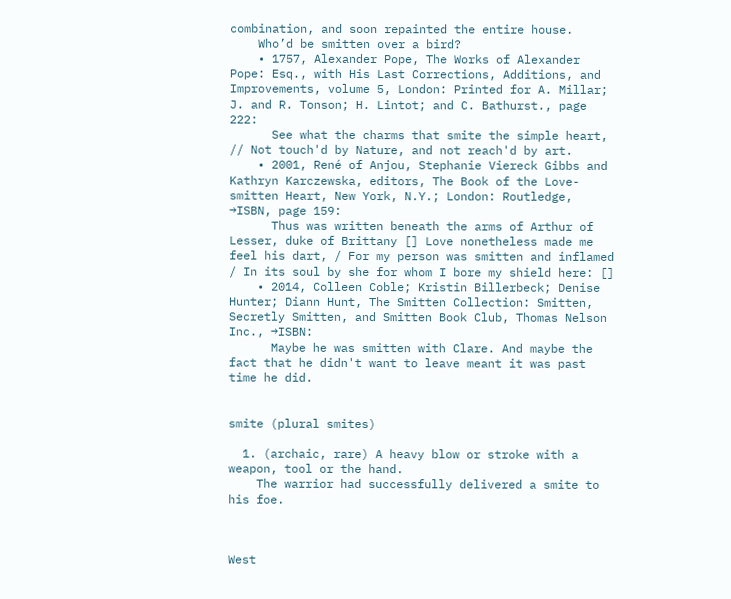combination, and soon repainted the entire house.
    Who’d be smitten over a bird?
    • 1757, Alexander Pope, The Works of Alexander Pope: Esq., with His Last Corrections, Additions, and Improvements, volume 5, London: Printed for A. Millar; J. and R. Tonson; H. Lintot; and C. Bathurst., page 222:
      See what the charms that smite the simple heart, // Not touch'd by Nature, and not reach'd by art.
    • 2001, René of Anjou, Stephanie Viereck Gibbs and Kathryn Karczewska, editors, The Book of the Love-smitten Heart, New York, N.Y.; London: Routledge, →ISBN, page 159:
      Thus was written beneath the arms of Arthur of Lesser, duke of Brittany [] Love nonetheless made me feel his dart, / For my person was smitten and inflamed / In its soul by she for whom I bore my shield here: []
    • 2014, Colleen Coble; Kristin Billerbeck; Denise Hunter; Diann Hunt, The Smitten Collection: Smitten, Secretly Smitten, and Smitten Book Club, Thomas Nelson Inc., →ISBN:
      Maybe he was smitten with Clare. And maybe the fact that he didn't want to leave meant it was past time he did.


smite (plural smites)

  1. (archaic, rare) A heavy blow or stroke with a weapon, tool or the hand.
    The warrior had successfully delivered a smite to his foe.



West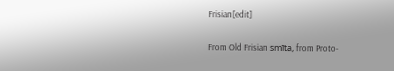Frisian[edit]


From Old Frisian smīta, from Proto-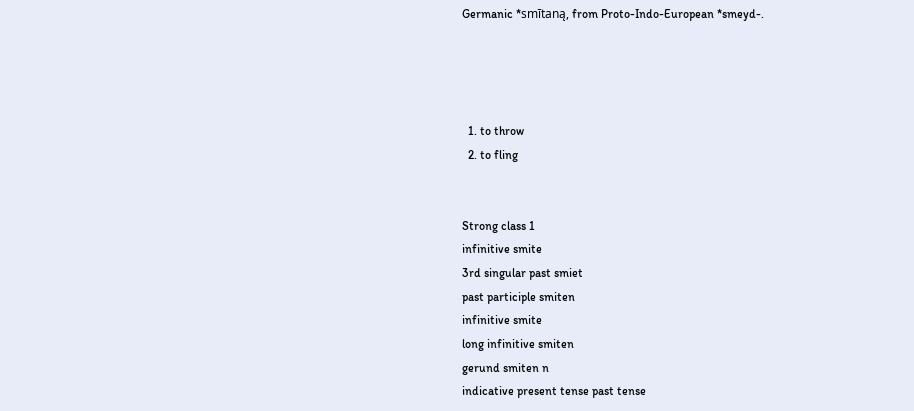Germanic *smītaną, from Proto-Indo-European *smeyd-.




  1. to throw
  2. to fling


Strong class 1
infinitive smite
3rd singular past smiet
past participle smiten
infinitive smite
long infinitive smiten
gerund smiten n
indicative present tense past tense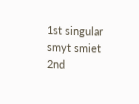1st singular smyt smiet
2nd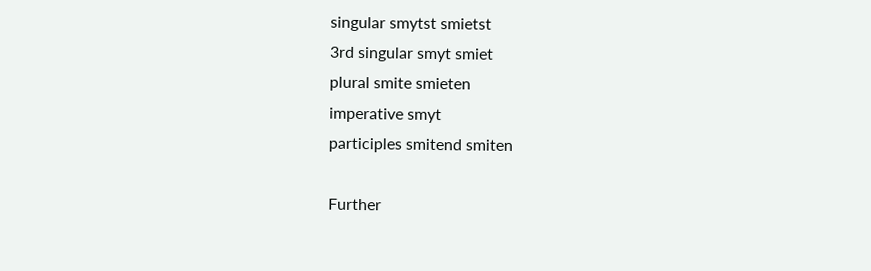singular smytst smietst
3rd singular smyt smiet
plural smite smieten
imperative smyt
participles smitend smiten

Further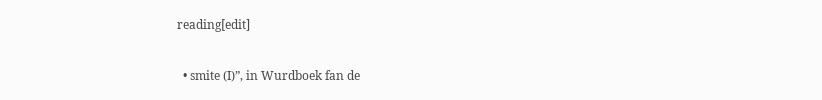reading[edit]

  • smite (I)”, in Wurdboek fan de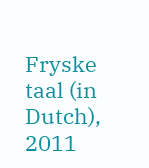Fryske taal (in Dutch), 2011